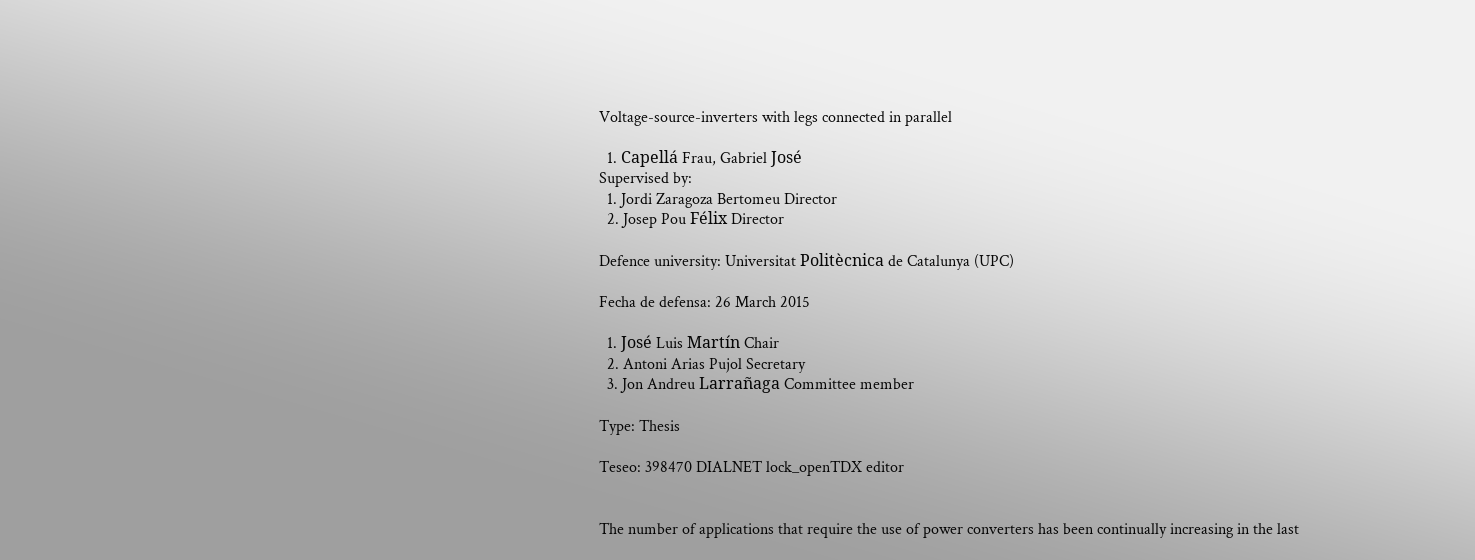Voltage-source-inverters with legs connected in parallel

  1. Capellá Frau, Gabriel José
Supervised by:
  1. Jordi Zaragoza Bertomeu Director
  2. Josep Pou Félix Director

Defence university: Universitat Politècnica de Catalunya (UPC)

Fecha de defensa: 26 March 2015

  1. José Luis Martín Chair
  2. Antoni Arias Pujol Secretary
  3. Jon Andreu Larrañaga Committee member

Type: Thesis

Teseo: 398470 DIALNET lock_openTDX editor


The number of applications that require the use of power converters has been continually increasing in the last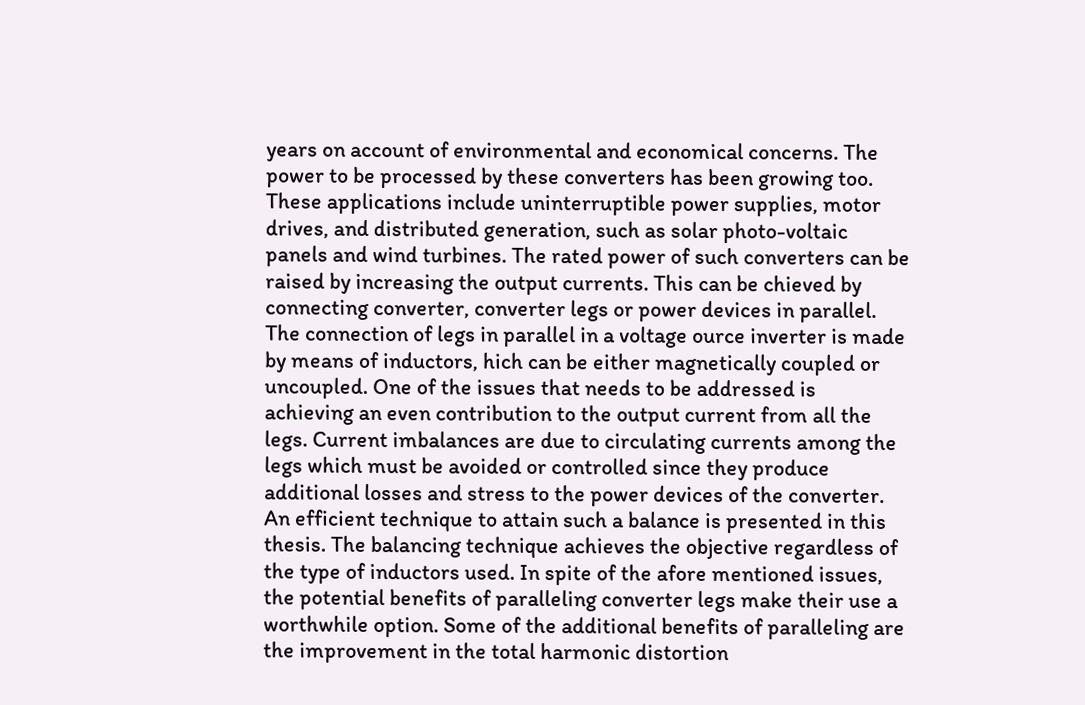years on account of environmental and economical concerns. The power to be processed by these converters has been growing too. These applications include uninterruptible power supplies, motor drives, and distributed generation, such as solar photo-voltaic panels and wind turbines. The rated power of such converters can be raised by increasing the output currents. This can be chieved by connecting converter, converter legs or power devices in parallel. The connection of legs in parallel in a voltage ource inverter is made by means of inductors, hich can be either magnetically coupled or uncoupled. One of the issues that needs to be addressed is achieving an even contribution to the output current from all the legs. Current imbalances are due to circulating currents among the legs which must be avoided or controlled since they produce additional losses and stress to the power devices of the converter. An efficient technique to attain such a balance is presented in this thesis. The balancing technique achieves the objective regardless of the type of inductors used. In spite of the afore mentioned issues, the potential benefits of paralleling converter legs make their use a worthwhile option. Some of the additional benefits of paralleling are the improvement in the total harmonic distortion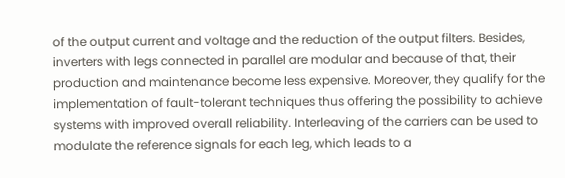of the output current and voltage and the reduction of the output filters. Besides, inverters with legs connected in parallel are modular and because of that, their production and maintenance become less expensive. Moreover, they qualify for the implementation of fault-tolerant techniques thus offering the possibility to achieve systems with improved overall reliability. Interleaving of the carriers can be used to modulate the reference signals for each leg, which leads to a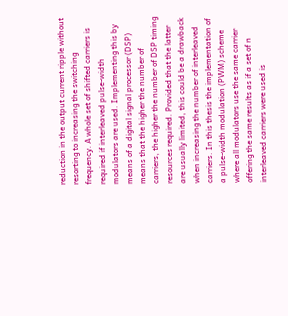reduction in the output current ripple without resorting to increasing the switching frequency. A whole set of shifted carriers is required if interleaved pulse-width modulators are used. Implementing this by means of a digital signal processor (DSP) means that the higher the number of carriers, the higher the number of DSP timing resources required. Provided that the latter are usually limited, this could be a drawback when increasing the number of interleaved carriers. In this thesis the implementation of a pulse-width modulation (PWM) scheme where all modulators use the same carrier offering the same results as if a set of n interleaved carriers were used is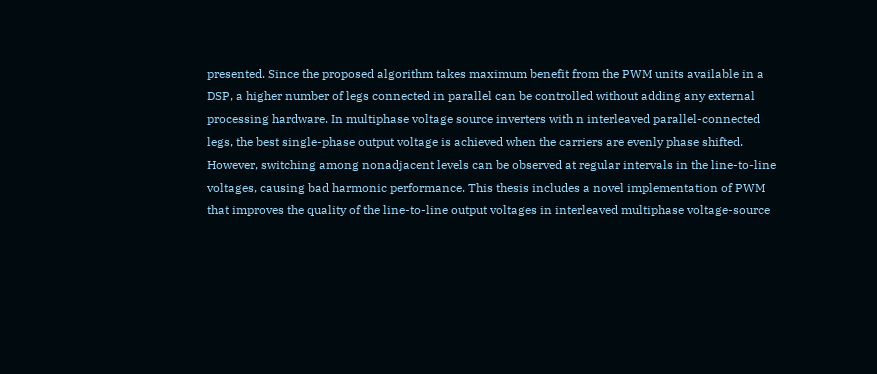presented. Since the proposed algorithm takes maximum benefit from the PWM units available in a DSP, a higher number of legs connected in parallel can be controlled without adding any external processing hardware. In multiphase voltage source inverters with n interleaved parallel-connected legs, the best single-phase output voltage is achieved when the carriers are evenly phase shifted. However, switching among nonadjacent levels can be observed at regular intervals in the line-to-line voltages, causing bad harmonic performance. This thesis includes a novel implementation of PWM that improves the quality of the line-to-line output voltages in interleaved multiphase voltage-source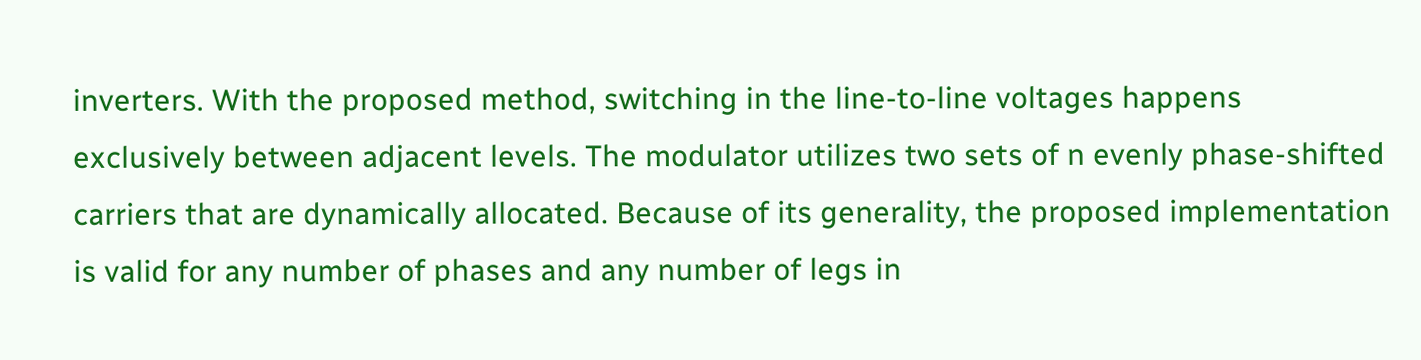inverters. With the proposed method, switching in the line-to-line voltages happens exclusively between adjacent levels. The modulator utilizes two sets of n evenly phase-shifted carriers that are dynamically allocated. Because of its generality, the proposed implementation is valid for any number of phases and any number of legs in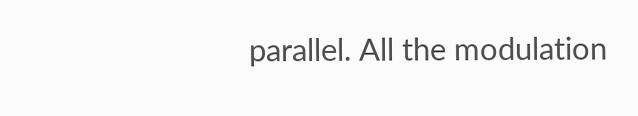parallel. All the modulation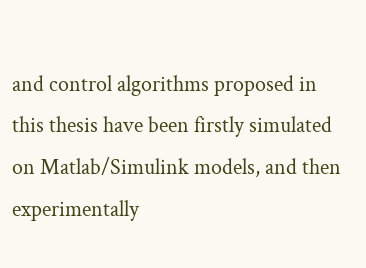and control algorithms proposed in this thesis have been firstly simulated on Matlab/Simulink models, and then experimentally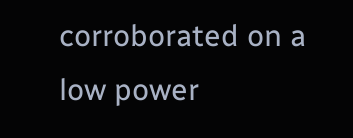corroborated on a low power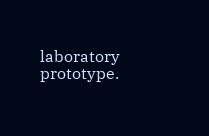laboratory prototype.